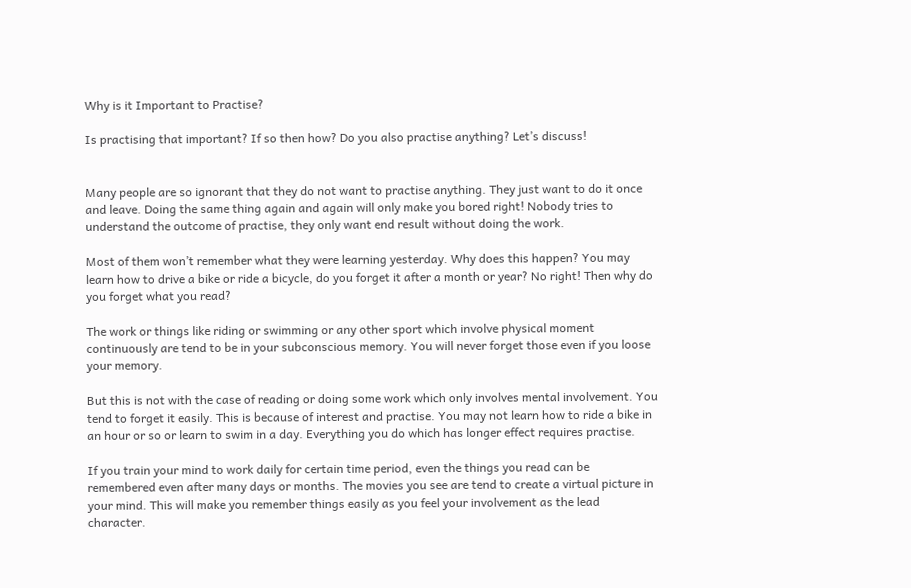Why is it Important to Practise?

Is practising that important? If so then how? Do you also practise anything? Let’s discuss!


Many people are so ignorant that they do not want to practise anything. They just want to do it once and leave. Doing the same thing again and again will only make you bored right! Nobody tries to understand the outcome of practise, they only want end result without doing the work.

Most of them won’t remember what they were learning yesterday. Why does this happen? You may learn how to drive a bike or ride a bicycle, do you forget it after a month or year? No right! Then why do you forget what you read?

The work or things like riding or swimming or any other sport which involve physical moment continuously are tend to be in your subconscious memory. You will never forget those even if you loose your memory.

But this is not with the case of reading or doing some work which only involves mental involvement. You tend to forget it easily. This is because of interest and practise. You may not learn how to ride a bike in an hour or so or learn to swim in a day. Everything you do which has longer effect requires practise.

If you train your mind to work daily for certain time period, even the things you read can be remembered even after many days or months. The movies you see are tend to create a virtual picture in your mind. This will make you remember things easily as you feel your involvement as the lead character.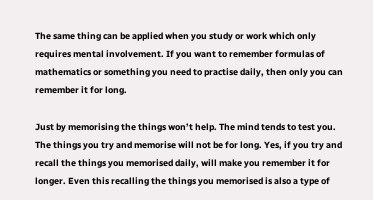The same thing can be applied when you study or work which only requires mental involvement. If you want to remember formulas of mathematics or something you need to practise daily, then only you can remember it for long.

Just by memorising the things won’t help. The mind tends to test you. The things you try and memorise will not be for long. Yes, if you try and recall the things you memorised daily, will make you remember it for longer. Even this recalling the things you memorised is also a type of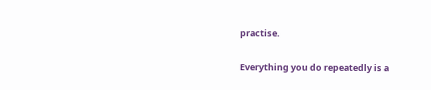practise.

Everything you do repeatedly is a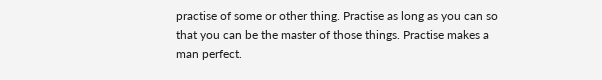practise of some or other thing. Practise as long as you can so that you can be the master of those things. Practise makes a man perfect.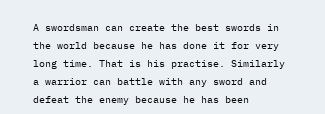A swordsman can create the best swords in the world because he has done it for very long time. That is his practise. Similarly a warrior can battle with any sword and defeat the enemy because he has been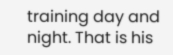training day and night. That is his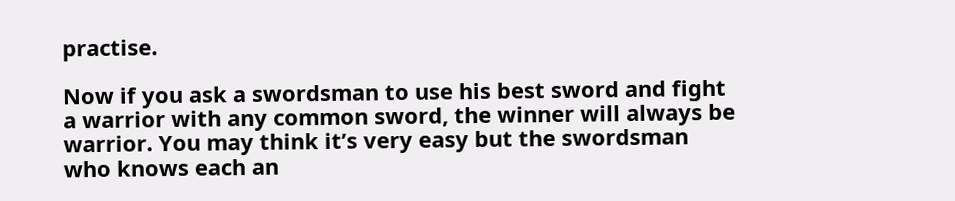practise.

Now if you ask a swordsman to use his best sword and fight a warrior with any common sword, the winner will always be warrior. You may think it’s very easy but the swordsman who knows each an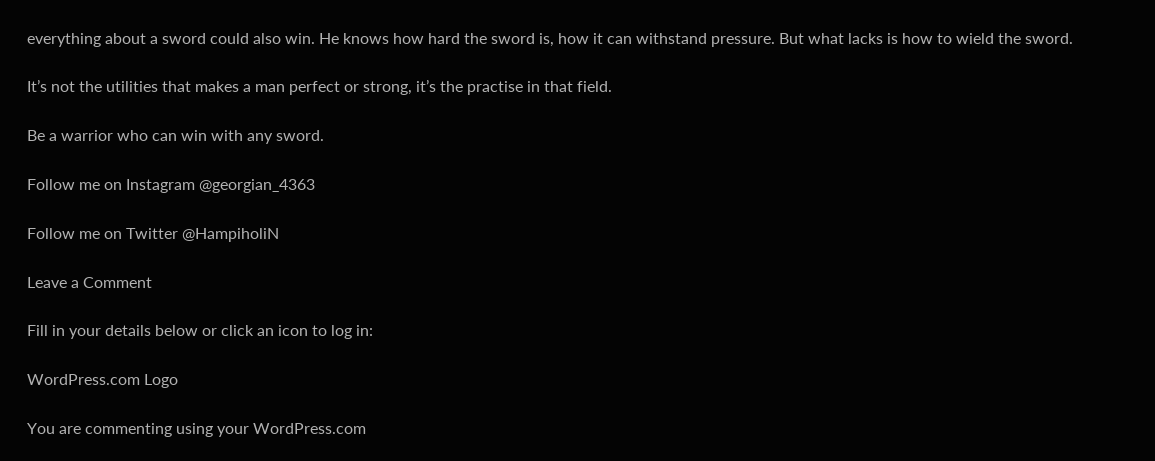everything about a sword could also win. He knows how hard the sword is, how it can withstand pressure. But what lacks is how to wield the sword.

It’s not the utilities that makes a man perfect or strong, it’s the practise in that field.

Be a warrior who can win with any sword.

Follow me on Instagram @georgian_4363

Follow me on Twitter @HampiholiN

Leave a Comment

Fill in your details below or click an icon to log in:

WordPress.com Logo

You are commenting using your WordPress.com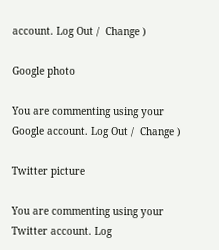account. Log Out /  Change )

Google photo

You are commenting using your Google account. Log Out /  Change )

Twitter picture

You are commenting using your Twitter account. Log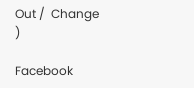Out /  Change )

Facebook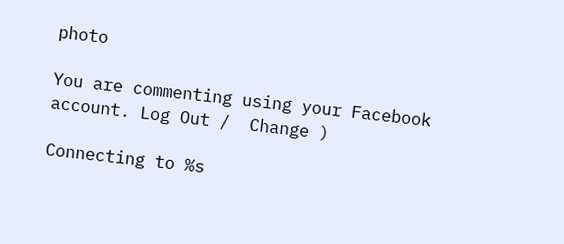photo

You are commenting using your Facebook account. Log Out /  Change )

Connecting to %s